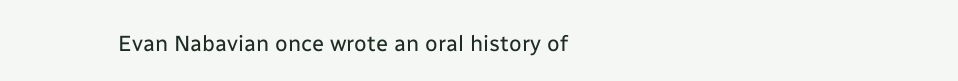Evan Nabavian once wrote an oral history of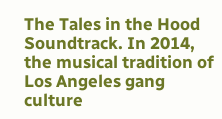The Tales in the Hood Soundtrack. In 2014, the musical tradition of Los Angeles gang culture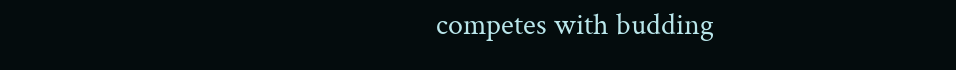competes with budding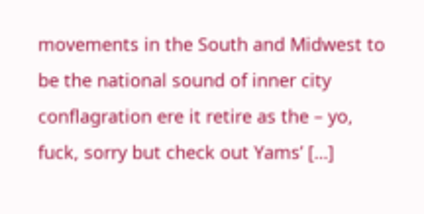movements in the South and Midwest to be the national sound of inner city conflagration ere it retire as the – yo, fuck, sorry but check out Yams’ […]